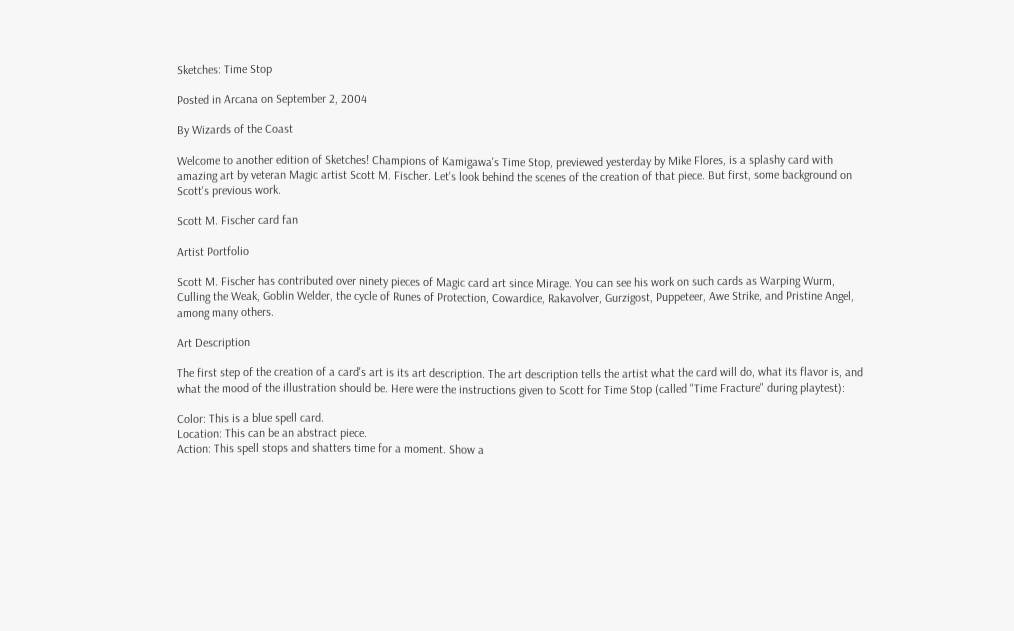Sketches: Time Stop

Posted in Arcana on September 2, 2004

By Wizards of the Coast

Welcome to another edition of Sketches! Champions of Kamigawa's Time Stop, previewed yesterday by Mike Flores, is a splashy card with amazing art by veteran Magic artist Scott M. Fischer. Let's look behind the scenes of the creation of that piece. But first, some background on Scott's previous work.

Scott M. Fischer card fan

Artist Portfolio

Scott M. Fischer has contributed over ninety pieces of Magic card art since Mirage. You can see his work on such cards as Warping Wurm, Culling the Weak, Goblin Welder, the cycle of Runes of Protection, Cowardice, Rakavolver, Gurzigost, Puppeteer, Awe Strike, and Pristine Angel, among many others.

Art Description

The first step of the creation of a card's art is its art description. The art description tells the artist what the card will do, what its flavor is, and what the mood of the illustration should be. Here were the instructions given to Scott for Time Stop (called "Time Fracture" during playtest):

Color: This is a blue spell card.
Location: This can be an abstract piece.
Action: This spell stops and shatters time for a moment. Show a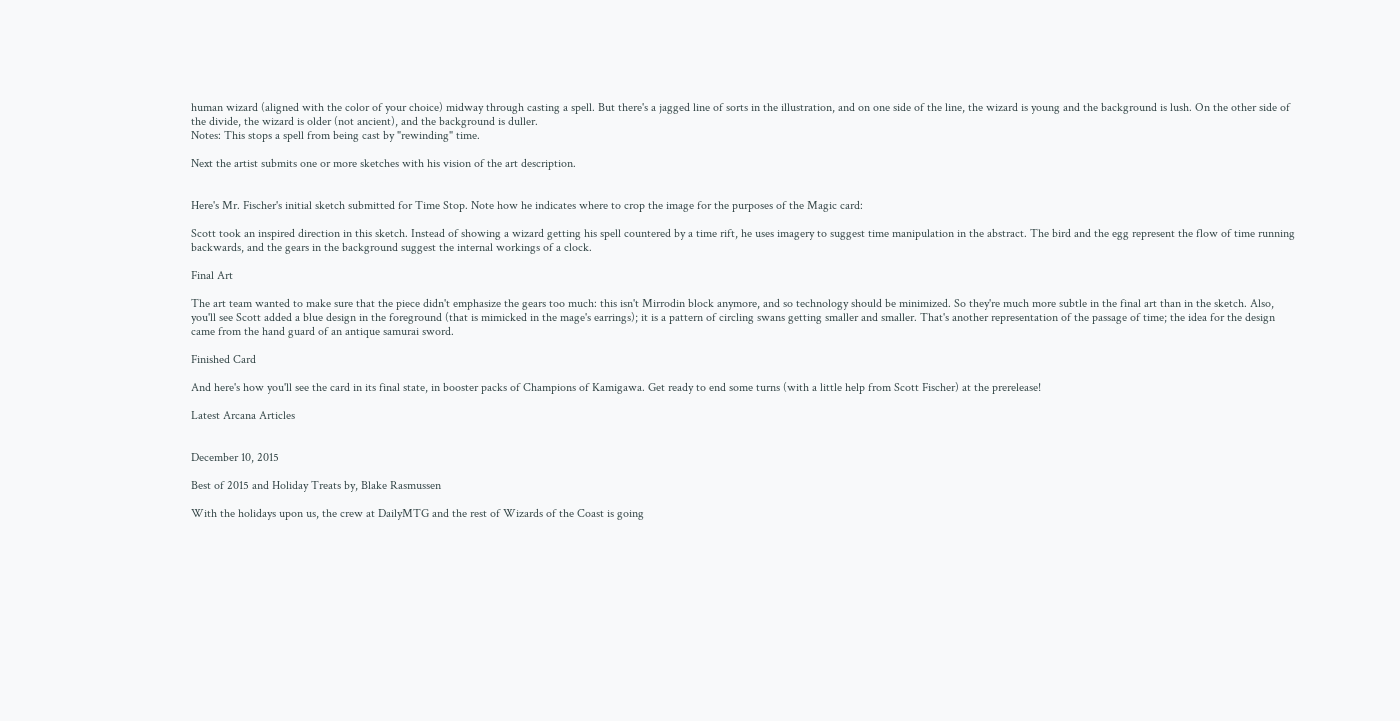human wizard (aligned with the color of your choice) midway through casting a spell. But there's a jagged line of sorts in the illustration, and on one side of the line, the wizard is young and the background is lush. On the other side of the divide, the wizard is older (not ancient), and the background is duller.
Notes: This stops a spell from being cast by "rewinding" time.

Next the artist submits one or more sketches with his vision of the art description.


Here's Mr. Fischer's initial sketch submitted for Time Stop. Note how he indicates where to crop the image for the purposes of the Magic card:

Scott took an inspired direction in this sketch. Instead of showing a wizard getting his spell countered by a time rift, he uses imagery to suggest time manipulation in the abstract. The bird and the egg represent the flow of time running backwards, and the gears in the background suggest the internal workings of a clock.

Final Art

The art team wanted to make sure that the piece didn't emphasize the gears too much: this isn't Mirrodin block anymore, and so technology should be minimized. So they're much more subtle in the final art than in the sketch. Also, you'll see Scott added a blue design in the foreground (that is mimicked in the mage's earrings); it is a pattern of circling swans getting smaller and smaller. That's another representation of the passage of time; the idea for the design came from the hand guard of an antique samurai sword.

Finished Card

And here's how you'll see the card in its final state, in booster packs of Champions of Kamigawa. Get ready to end some turns (with a little help from Scott Fischer) at the prerelease!

Latest Arcana Articles


December 10, 2015

Best of 2015 and Holiday Treats by, Blake Rasmussen

With the holidays upon us, the crew at DailyMTG and the rest of Wizards of the Coast is going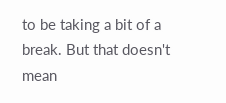to be taking a bit of a break. But that doesn't mean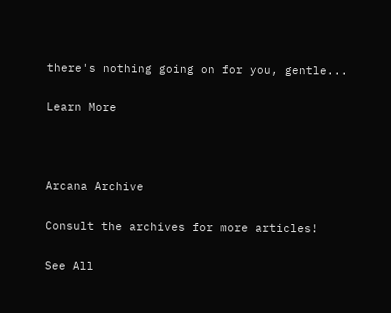there's nothing going on for you, gentle...

Learn More



Arcana Archive

Consult the archives for more articles!

See All